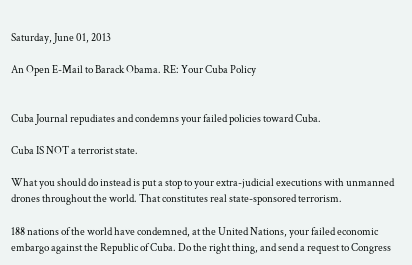Saturday, June 01, 2013

An Open E-Mail to Barack Obama. RE: Your Cuba Policy


Cuba Journal repudiates and condemns your failed policies toward Cuba.

Cuba IS NOT a terrorist state.

What you should do instead is put a stop to your extra-judicial executions with unmanned drones throughout the world. That constitutes real state-sponsored terrorism.

188 nations of the world have condemned, at the United Nations, your failed economic embargo against the Republic of Cuba. Do the right thing, and send a request to Congress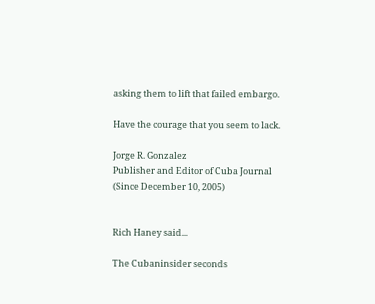asking them to lift that failed embargo.

Have the courage that you seem to lack.

Jorge R. Gonzalez
Publisher and Editor of Cuba Journal
(Since December 10, 2005)


Rich Haney said...

The Cubaninsider seconds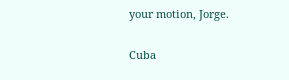your motion, Jorge.

Cuba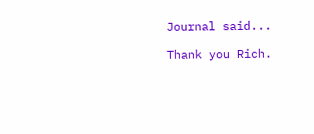Journal said...

Thank you Rich.